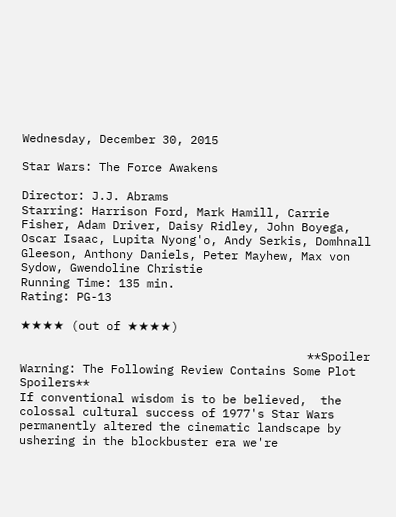Wednesday, December 30, 2015

Star Wars: The Force Awakens

Director: J.J. Abrams
Starring: Harrison Ford, Mark Hamill, Carrie Fisher, Adam Driver, Daisy Ridley, John Boyega, Oscar Isaac, Lupita Nyong'o, Andy Serkis, Domhnall Gleeson, Anthony Daniels, Peter Mayhew, Max von Sydow, Gwendoline Christie
Running Time: 135 min.
Rating: PG-13

★★★★ (out of ★★★★)

                                         **Spoiler Warning: The Following Review Contains Some Plot Spoilers**
If conventional wisdom is to be believed,  the colossal cultural success of 1977's Star Wars permanently altered the cinematic landscape by ushering in the blockbuster era we're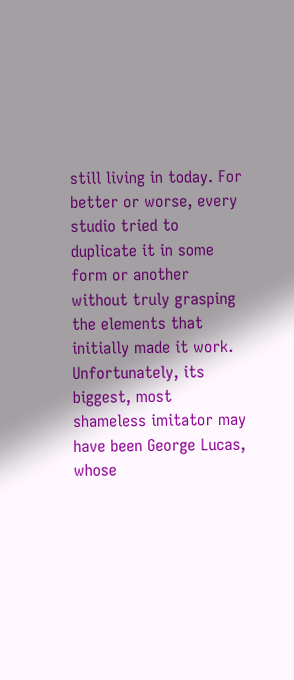still living in today. For better or worse, every studio tried to duplicate it in some form or another without truly grasping the elements that initially made it work. Unfortunately, its biggest, most shameless imitator may have been George Lucas, whose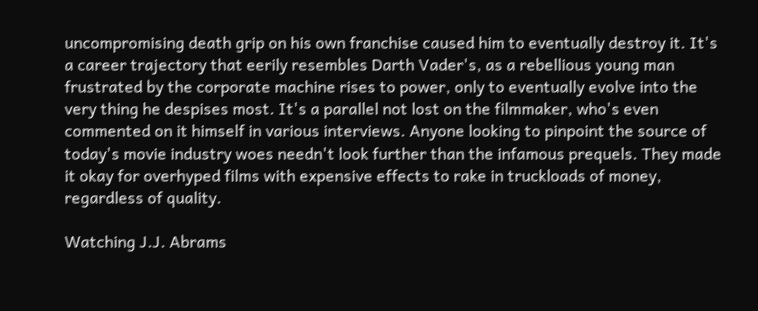uncompromising death grip on his own franchise caused him to eventually destroy it. It's a career trajectory that eerily resembles Darth Vader's, as a rebellious young man frustrated by the corporate machine rises to power, only to eventually evolve into the very thing he despises most. It's a parallel not lost on the filmmaker, who's even commented on it himself in various interviews. Anyone looking to pinpoint the source of today's movie industry woes needn't look further than the infamous prequels. They made it okay for overhyped films with expensive effects to rake in truckloads of money, regardless of quality.

Watching J.J. Abrams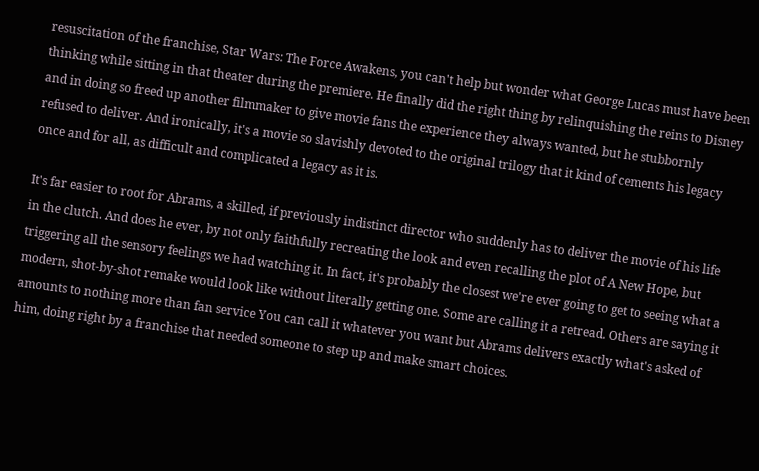resuscitation of the franchise, Star Wars: The Force Awakens, you can't help but wonder what George Lucas must have been thinking while sitting in that theater during the premiere. He finally did the right thing by relinquishing the reins to Disney and in doing so freed up another filmmaker to give movie fans the experience they always wanted, but he stubbornly refused to deliver. And ironically, it's a movie so slavishly devoted to the original trilogy that it kind of cements his legacy once and for all, as difficult and complicated a legacy as it is.

It's far easier to root for Abrams, a skilled, if previously indistinct director who suddenly has to deliver the movie of his life in the clutch. And does he ever, by not only faithfully recreating the look and even recalling the plot of A New Hope, but triggering all the sensory feelings we had watching it. In fact, it's probably the closest we're ever going to get to seeing what a modern, shot-by-shot remake would look like without literally getting one. Some are calling it a retread. Others are saying it amounts to nothing more than fan service You can call it whatever you want but Abrams delivers exactly what's asked of him, doing right by a franchise that needed someone to step up and make smart choices.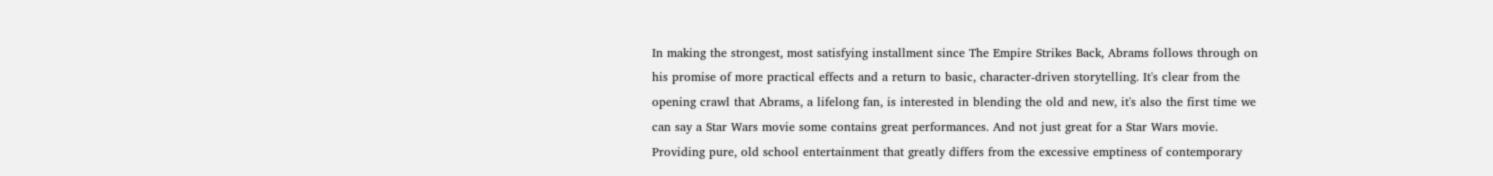In making the strongest, most satisfying installment since The Empire Strikes Back, Abrams follows through on his promise of more practical effects and a return to basic, character-driven storytelling. It's clear from the opening crawl that Abrams, a lifelong fan, is interested in blending the old and new, it's also the first time we can say a Star Wars movie some contains great performances. And not just great for a Star Wars movie. Providing pure, old school entertainment that greatly differs from the excessive emptiness of contemporary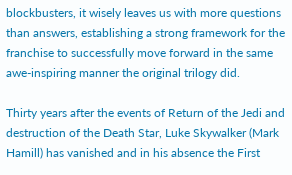blockbusters, it wisely leaves us with more questions than answers, establishing a strong framework for the franchise to successfully move forward in the same awe-inspiring manner the original trilogy did.

Thirty years after the events of Return of the Jedi and destruction of the Death Star, Luke Skywalker (Mark Hamill) has vanished and in his absence the First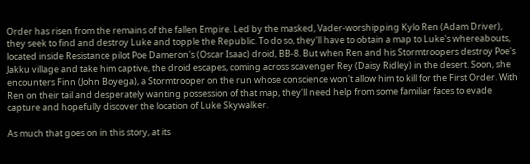Order has risen from the remains of the fallen Empire. Led by the masked, Vader-worshipping Kylo Ren (Adam Driver), they seek to find and destroy Luke and topple the Republic. To do so, they'll have to obtain a map to Luke's whereabouts, located inside Resistance pilot Poe Dameron's (Oscar Isaac) droid, BB-8. But when Ren and his Stormtroopers destroy Poe's Jakku village and take him captive, the droid escapes, coming across scavenger Rey (Daisy Ridley) in the desert. Soon, she encounters Finn (John Boyega), a Stormtrooper on the run whose conscience won't allow him to kill for the First Order. With Ren on their tail and desperately wanting possession of that map, they'll need help from some familiar faces to evade capture and hopefully discover the location of Luke Skywalker.

As much that goes on in this story, at its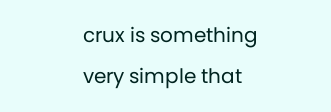crux is something very simple that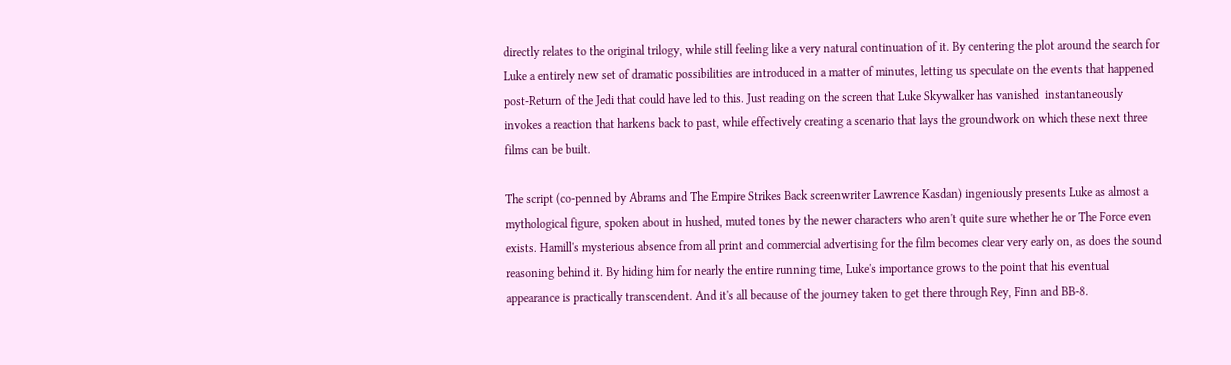directly relates to the original trilogy, while still feeling like a very natural continuation of it. By centering the plot around the search for Luke a entirely new set of dramatic possibilities are introduced in a matter of minutes, letting us speculate on the events that happened post-Return of the Jedi that could have led to this. Just reading on the screen that Luke Skywalker has vanished  instantaneously invokes a reaction that harkens back to past, while effectively creating a scenario that lays the groundwork on which these next three films can be built.

The script (co-penned by Abrams and The Empire Strikes Back screenwriter Lawrence Kasdan) ingeniously presents Luke as almost a mythological figure, spoken about in hushed, muted tones by the newer characters who aren't quite sure whether he or The Force even exists. Hamill's mysterious absence from all print and commercial advertising for the film becomes clear very early on, as does the sound reasoning behind it. By hiding him for nearly the entire running time, Luke's importance grows to the point that his eventual appearance is practically transcendent. And it's all because of the journey taken to get there through Rey, Finn and BB-8.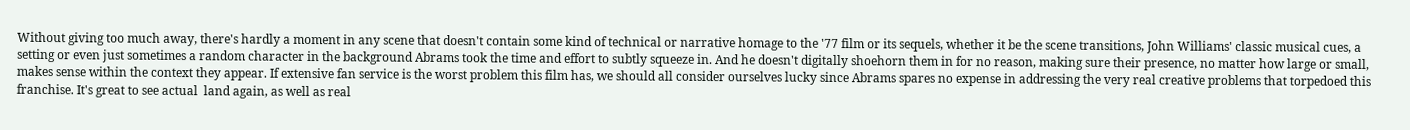Without giving too much away, there's hardly a moment in any scene that doesn't contain some kind of technical or narrative homage to the '77 film or its sequels, whether it be the scene transitions, John Williams' classic musical cues, a setting or even just sometimes a random character in the background Abrams took the time and effort to subtly squeeze in. And he doesn't digitally shoehorn them in for no reason, making sure their presence, no matter how large or small, makes sense within the context they appear. If extensive fan service is the worst problem this film has, we should all consider ourselves lucky since Abrams spares no expense in addressing the very real creative problems that torpedoed this franchise. It's great to see actual  land again, as well as real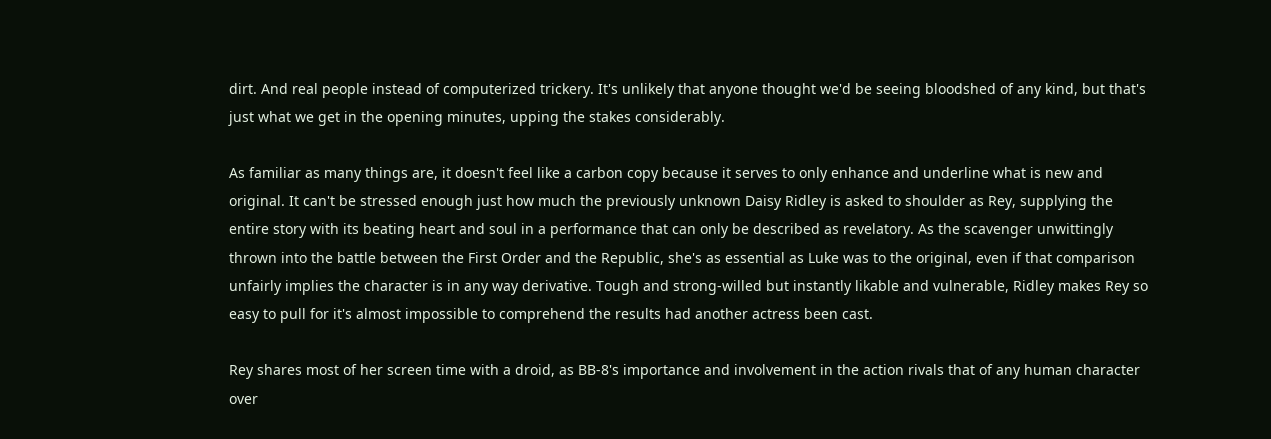dirt. And real people instead of computerized trickery. It's unlikely that anyone thought we'd be seeing bloodshed of any kind, but that's just what we get in the opening minutes, upping the stakes considerably.

As familiar as many things are, it doesn't feel like a carbon copy because it serves to only enhance and underline what is new and original. It can't be stressed enough just how much the previously unknown Daisy Ridley is asked to shoulder as Rey, supplying the entire story with its beating heart and soul in a performance that can only be described as revelatory. As the scavenger unwittingly thrown into the battle between the First Order and the Republic, she's as essential as Luke was to the original, even if that comparison unfairly implies the character is in any way derivative. Tough and strong-willed but instantly likable and vulnerable, Ridley makes Rey so easy to pull for it's almost impossible to comprehend the results had another actress been cast.

Rey shares most of her screen time with a droid, as BB-8's importance and involvement in the action rivals that of any human character over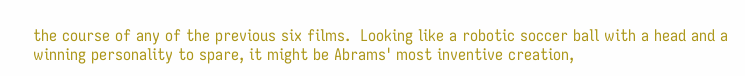the course of any of the previous six films.  Looking like a robotic soccer ball with a head and a winning personality to spare, it might be Abrams' most inventive creation,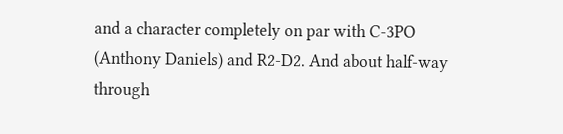and a character completely on par with C-3PO (Anthony Daniels) and R2-D2. And about half-way through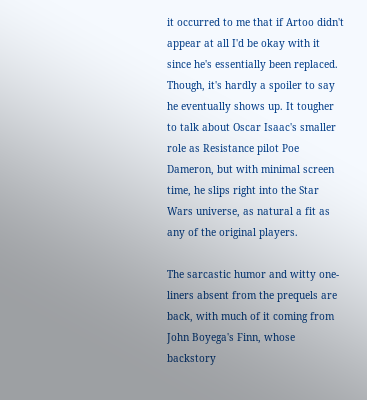it occurred to me that if Artoo didn't appear at all I'd be okay with it since he's essentially been replaced. Though, it's hardly a spoiler to say he eventually shows up. It tougher to talk about Oscar Isaac's smaller role as Resistance pilot Poe Dameron, but with minimal screen time, he slips right into the Star Wars universe, as natural a fit as any of the original players.

The sarcastic humor and witty one-liners absent from the prequels are back, with much of it coming from John Boyega's Finn, whose backstory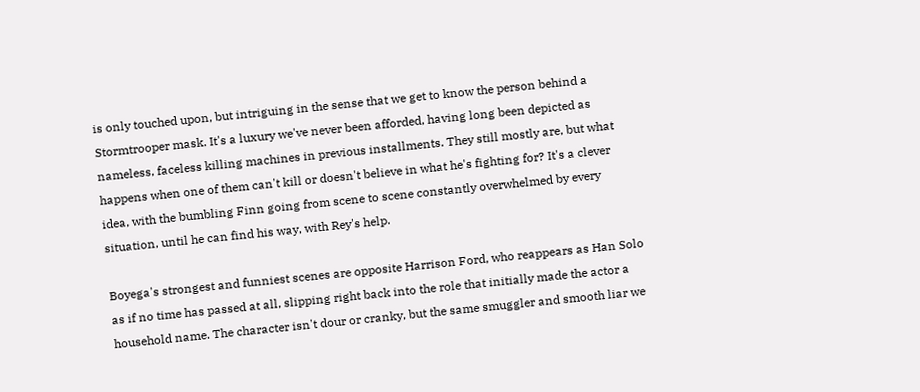is only touched upon, but intriguing in the sense that we get to know the person behind a Stormtrooper mask. It's a luxury we've never been afforded, having long been depicted as nameless, faceless killing machines in previous installments. They still mostly are, but what happens when one of them can't kill or doesn't believe in what he's fighting for? It's a clever idea, with the bumbling Finn going from scene to scene constantly overwhelmed by every situation, until he can find his way, with Rey's help.

Boyega's strongest and funniest scenes are opposite Harrison Ford, who reappears as Han Solo as if no time has passed at all, slipping right back into the role that initially made the actor a household name. The character isn't dour or cranky, but the same smuggler and smooth liar we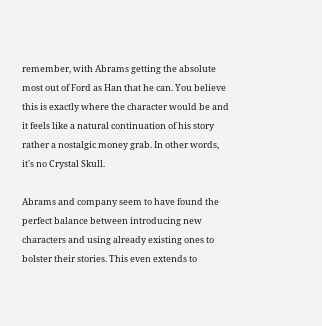remember, with Abrams getting the absolute most out of Ford as Han that he can. You believe this is exactly where the character would be and it feels like a natural continuation of his story rather a nostalgic money grab. In other words, it's no Crystal Skull.

Abrams and company seem to have found the perfect balance between introducing new characters and using already existing ones to bolster their stories. This even extends to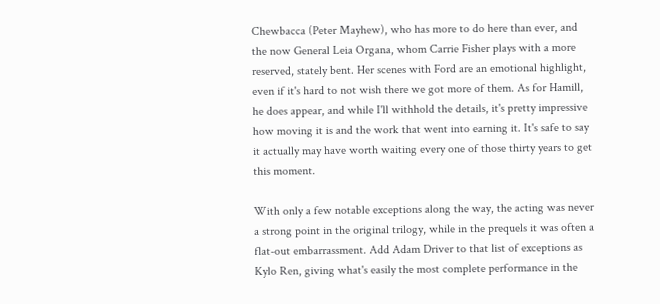Chewbacca (Peter Mayhew), who has more to do here than ever, and the now General Leia Organa, whom Carrie Fisher plays with a more reserved, stately bent. Her scenes with Ford are an emotional highlight, even if it's hard to not wish there we got more of them. As for Hamill, he does appear, and while I'll withhold the details, it's pretty impressive how moving it is and the work that went into earning it. It's safe to say it actually may have worth waiting every one of those thirty years to get this moment.

With only a few notable exceptions along the way, the acting was never a strong point in the original trilogy, while in the prequels it was often a flat-out embarrassment. Add Adam Driver to that list of exceptions as Kylo Ren, giving what's easily the most complete performance in the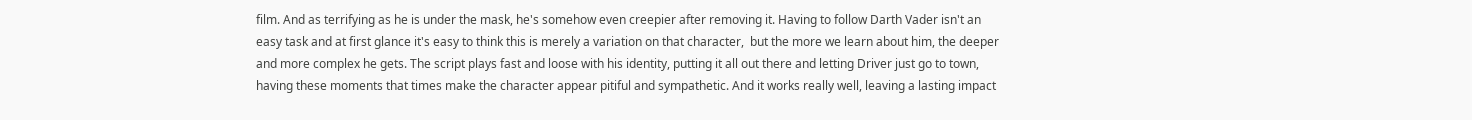film. And as terrifying as he is under the mask, he's somehow even creepier after removing it. Having to follow Darth Vader isn't an easy task and at first glance it's easy to think this is merely a variation on that character,  but the more we learn about him, the deeper and more complex he gets. The script plays fast and loose with his identity, putting it all out there and letting Driver just go to town, having these moments that times make the character appear pitiful and sympathetic. And it works really well, leaving a lasting impact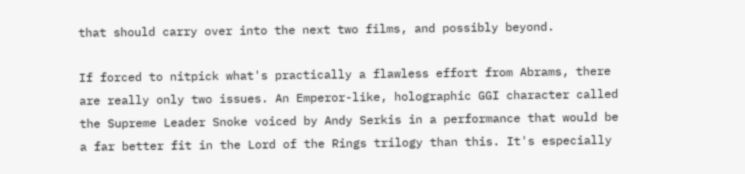that should carry over into the next two films, and possibly beyond.

If forced to nitpick what's practically a flawless effort from Abrams, there are really only two issues. An Emperor-like, holographic GGI character called the Supreme Leader Snoke voiced by Andy Serkis in a performance that would be a far better fit in the Lord of the Rings trilogy than this. It's especially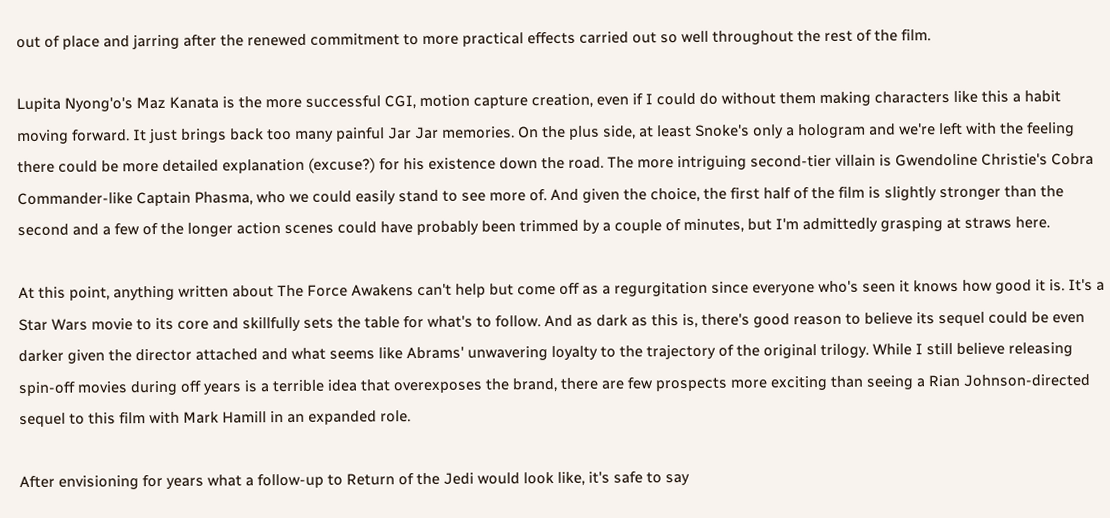out of place and jarring after the renewed commitment to more practical effects carried out so well throughout the rest of the film.

Lupita Nyong'o's Maz Kanata is the more successful CGI, motion capture creation, even if I could do without them making characters like this a habit moving forward. It just brings back too many painful Jar Jar memories. On the plus side, at least Snoke's only a hologram and we're left with the feeling there could be more detailed explanation (excuse?) for his existence down the road. The more intriguing second-tier villain is Gwendoline Christie's Cobra Commander-like Captain Phasma, who we could easily stand to see more of. And given the choice, the first half of the film is slightly stronger than the second and a few of the longer action scenes could have probably been trimmed by a couple of minutes, but I'm admittedly grasping at straws here.

At this point, anything written about The Force Awakens can't help but come off as a regurgitation since everyone who's seen it knows how good it is. It's a Star Wars movie to its core and skillfully sets the table for what's to follow. And as dark as this is, there's good reason to believe its sequel could be even darker given the director attached and what seems like Abrams' unwavering loyalty to the trajectory of the original trilogy. While I still believe releasing spin-off movies during off years is a terrible idea that overexposes the brand, there are few prospects more exciting than seeing a Rian Johnson-directed sequel to this film with Mark Hamill in an expanded role.

After envisioning for years what a follow-up to Return of the Jedi would look like, it's safe to say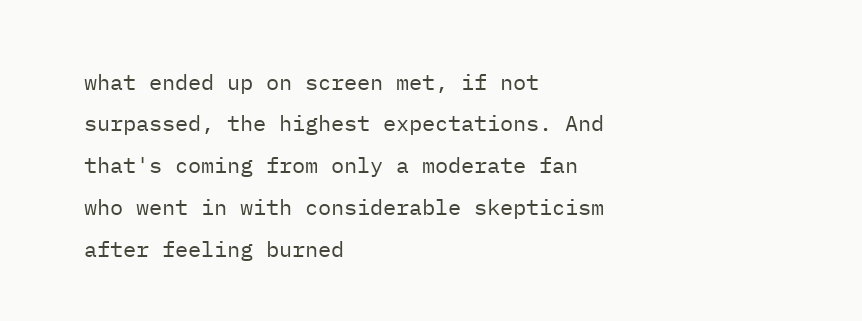what ended up on screen met, if not surpassed, the highest expectations. And that's coming from only a moderate fan who went in with considerable skepticism after feeling burned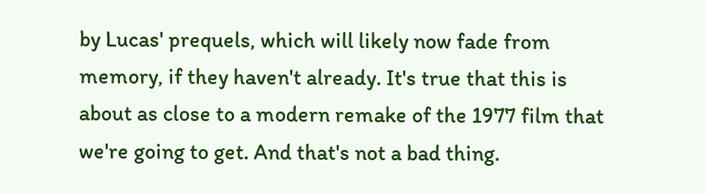by Lucas' prequels, which will likely now fade from memory, if they haven't already. It's true that this is about as close to a modern remake of the 1977 film that we're going to get. And that's not a bad thing.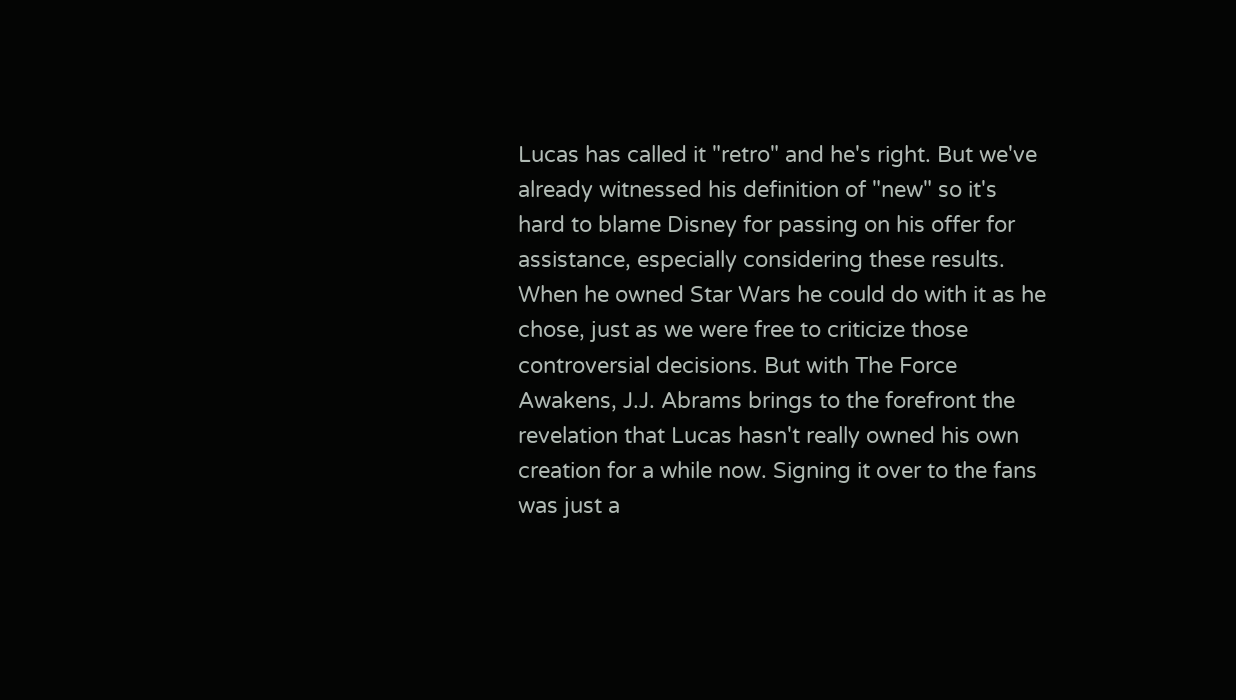Lucas has called it "retro" and he's right. But we've already witnessed his definition of "new" so it's hard to blame Disney for passing on his offer for assistance, especially considering these results. When he owned Star Wars he could do with it as he chose, just as we were free to criticize those controversial decisions. But with The Force Awakens, J.J. Abrams brings to the forefront the revelation that Lucas hasn't really owned his own creation for a while now. Signing it over to the fans was just a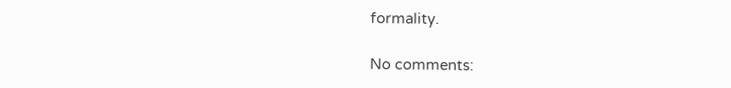formality.

No comments: